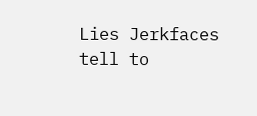Lies Jerkfaces tell to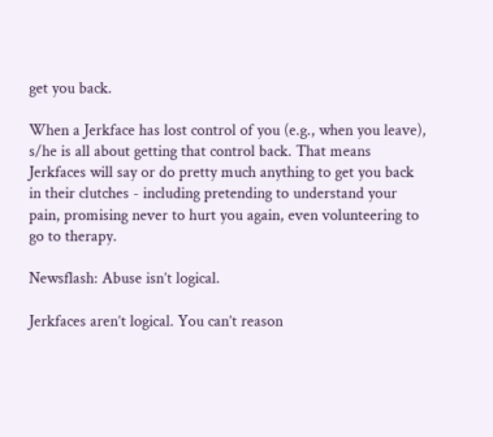get you back.

When a Jerkface has lost control of you (e.g., when you leave), s/he is all about getting that control back. That means Jerkfaces will say or do pretty much anything to get you back in their clutches - including pretending to understand your pain, promising never to hurt you again, even volunteering to go to therapy.

Newsflash: Abuse isn’t logical.

Jerkfaces aren’t logical. You can’t reason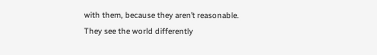with them, because they aren’t reasonable. They see the world differently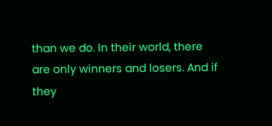than we do. In their world, there are only winners and losers. And if they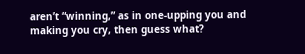aren’t “winning,” as in one-upping you and making you cry, then guess what?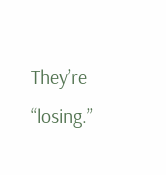They’re “losing.”